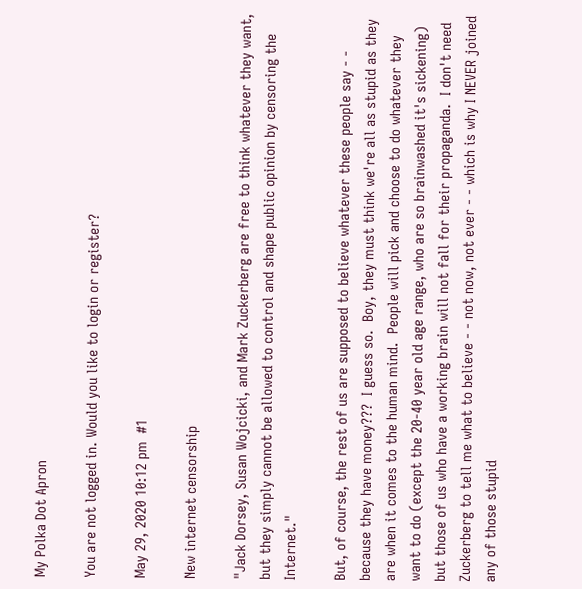My Polka Dot Apron

You are not logged in. Would you like to login or register?

May 29, 2020 10:12 pm  #1

New internet censorship

"Jack Dorsey, Susan Wojcicki, and Mark Zuckerberg are free to think whatever they want, but they simply cannot be allowed to control and shape public opinion by censoring the Internet."

But, of course, the rest of us are supposed to believe whatever these people say - - because they have money???  I guess so.  Boy, they must think we're all as stupid as they are when it comes to the human mind.  People will pick and choose to do whatever they want to do (except the 20-40 year old age range, who are so brainwashed it's sickening) but those of us who have a working brain will not fall for their propaganda.  I don't need Zuckerberg to tell me what to believe - - not now, not ever - - which is why I NEVER joined any of those stupid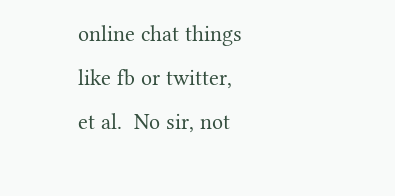online chat things like fb or twitter, et al.  No sir, not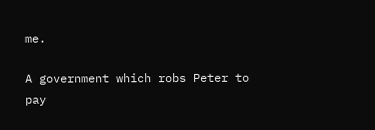me.

A government which robs Peter to
pay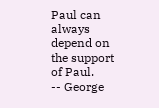Paul can always depend on
the support of Paul.
-- George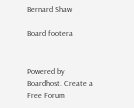Bernard Shaw

Board footera


Powered by Boardhost. Create a Free Forum